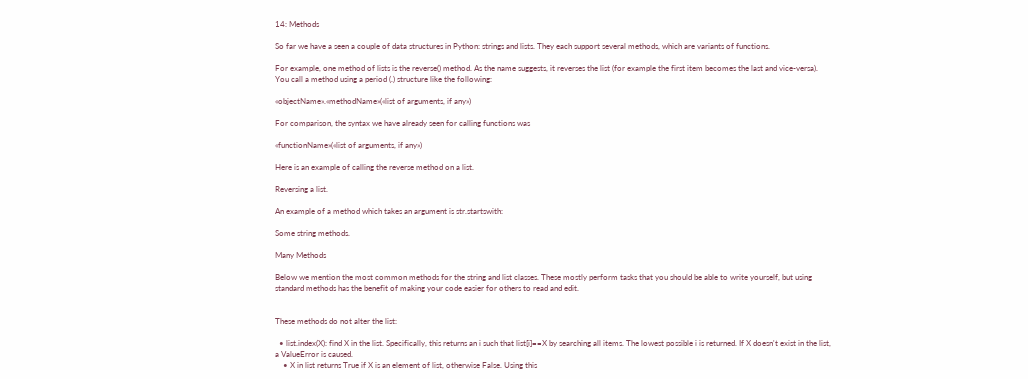14: Methods

So far we have a seen a couple of data structures in Python: strings and lists. They each support several methods, which are variants of functions.

For example, one method of lists is the reverse() method. As the name suggests, it reverses the list (for example the first item becomes the last and vice-versa). You call a method using a period (.) structure like the following:

«objectName».«methodName»(«list of arguments, if any»)

For comparison, the syntax we have already seen for calling functions was

«functionName»(«list of arguments, if any»)

Here is an example of calling the reverse method on a list.

Reversing a list.

An example of a method which takes an argument is str.startswith:

Some string methods.

Many Methods

Below we mention the most common methods for the string and list classes. These mostly perform tasks that you should be able to write yourself, but using standard methods has the benefit of making your code easier for others to read and edit.


These methods do not alter the list:

  • list.index(X): find X in the list. Specifically, this returns an i such that list[i]==X by searching all items. The lowest possible i is returned. If X doesn't exist in the list, a ValueError is caused.
    • X in list returns True if X is an element of list, otherwise False. Using this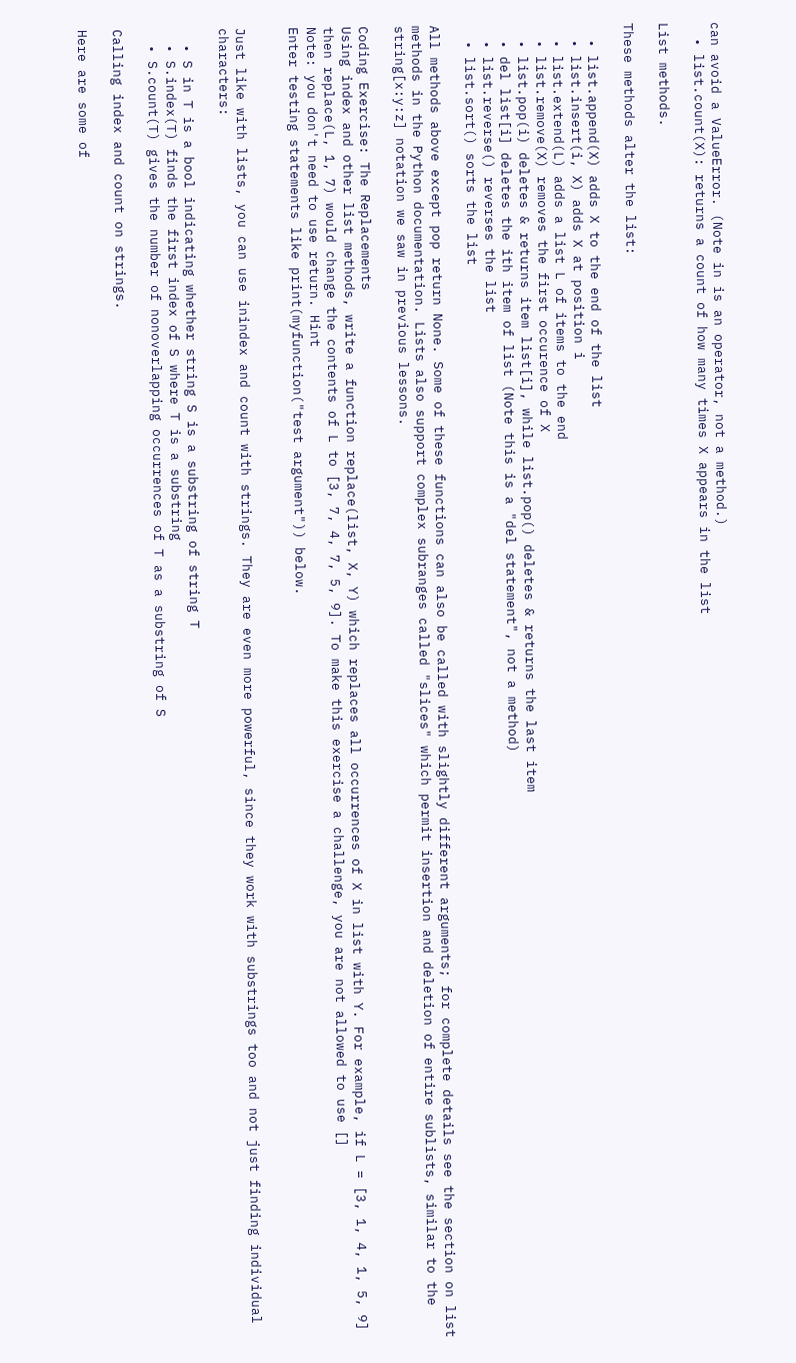can avoid a ValueError. (Note in is an operator, not a method.)
  • list.count(X): returns a count of how many times X appears in the list

List methods.

These methods alter the list:

  • list.append(X) adds X to the end of the list
  • list.insert(i, X) adds X at position i
  • list.extend(L) adds a list L of items to the end
  • list.remove(X) removes the first occurence of X
  • list.pop(i) deletes & returns item list[i], while list.pop() deletes & returns the last item
  • del list[i] deletes the ith item of list (Note this is a "del statement", not a method)
  • list.reverse() reverses the list
  • list.sort() sorts the list

All methods above except pop return None. Some of these functions can also be called with slightly different arguments; for complete details see the section on list methods in the Python documentation. Lists also support complex subranges called "slices" which permit insertion and deletion of entire sublists, similar to the string[x:y:z] notation we saw in previous lessons.

Coding Exercise: The Replacements
Using index and other list methods, write a function replace(list, X, Y) which replaces all occurrences of X in list with Y. For example, if L = [3, 1, 4, 1, 5, 9] then replace(L, 1, 7) would change the contents of L to [3, 7, 4, 7, 5, 9]. To make this exercise a challenge, you are not allowed to use []
Note: you don't need to use return. Hint
Enter testing statements like print(myfunction("test argument")) below.


Just like with lists, you can use inindex and count with strings. They are even more powerful, since they work with substrings too and not just finding individual characters:

  • S in T is a bool indicating whether string S is a substring of string T
  • S.index(T) finds the first index of S where T is a substring
  • S.count(T) gives the number of nonoverlapping occurrences of T as a substring of S

Calling index and count on strings.

Here are some of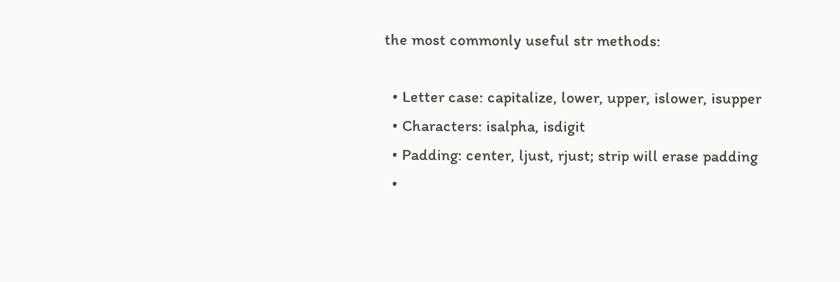the most commonly useful str methods:

  • Letter case: capitalize, lower, upper, islower, isupper
  • Characters: isalpha, isdigit
  • Padding: center, ljust, rjust; strip will erase padding
  •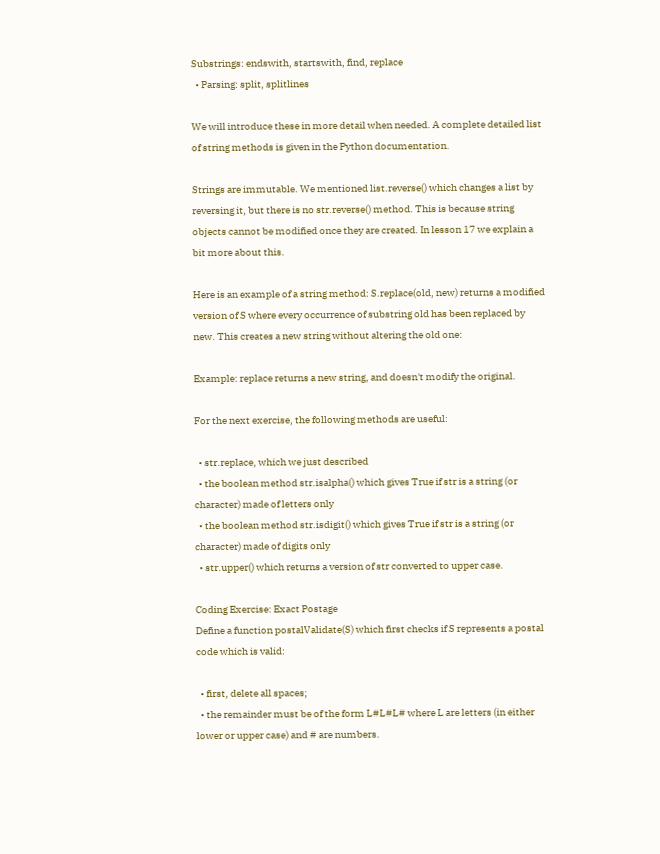Substrings: endswith, startswith, find, replace
  • Parsing: split, splitlines

We will introduce these in more detail when needed. A complete detailed list of string methods is given in the Python documentation.

Strings are immutable. We mentioned list.reverse() which changes a list by reversing it, but there is no str.reverse() method. This is because string objects cannot be modified once they are created. In lesson 17 we explain a bit more about this.

Here is an example of a string method: S.replace(old, new) returns a modified version of S where every occurrence of substring old has been replaced by new. This creates a new string without altering the old one:

Example: replace returns a new string, and doesn't modify the original.

For the next exercise, the following methods are useful:

  • str.replace, which we just described
  • the boolean method str.isalpha() which gives True if str is a string (or character) made of letters only
  • the boolean method str.isdigit() which gives True if str is a string (or character) made of digits only
  • str.upper() which returns a version of str converted to upper case.

Coding Exercise: Exact Postage
Define a function postalValidate(S) which first checks if S represents a postal code which is valid:

  • first, delete all spaces;
  • the remainder must be of the form L#L#L# where L are letters (in either lower or upper case) and # are numbers.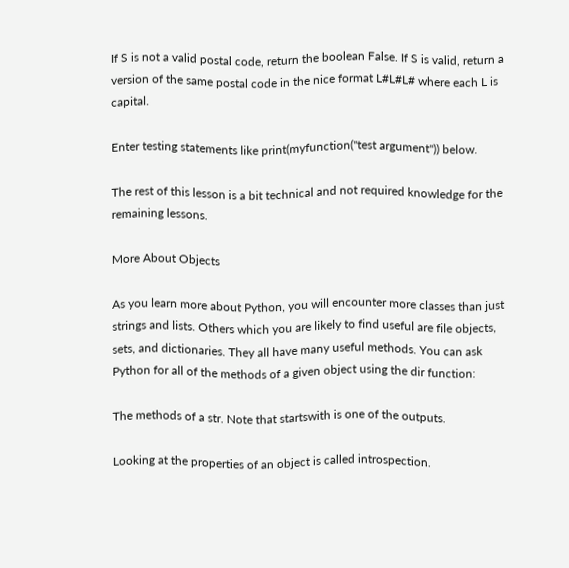If S is not a valid postal code, return the boolean False. If S is valid, return a version of the same postal code in the nice format L#L#L# where each L is capital.

Enter testing statements like print(myfunction("test argument")) below.

The rest of this lesson is a bit technical and not required knowledge for the remaining lessons.

More About Objects

As you learn more about Python, you will encounter more classes than just strings and lists. Others which you are likely to find useful are file objects, sets, and dictionaries. They all have many useful methods. You can ask Python for all of the methods of a given object using the dir function:

The methods of a str. Note that startswith is one of the outputs.

Looking at the properties of an object is called introspection.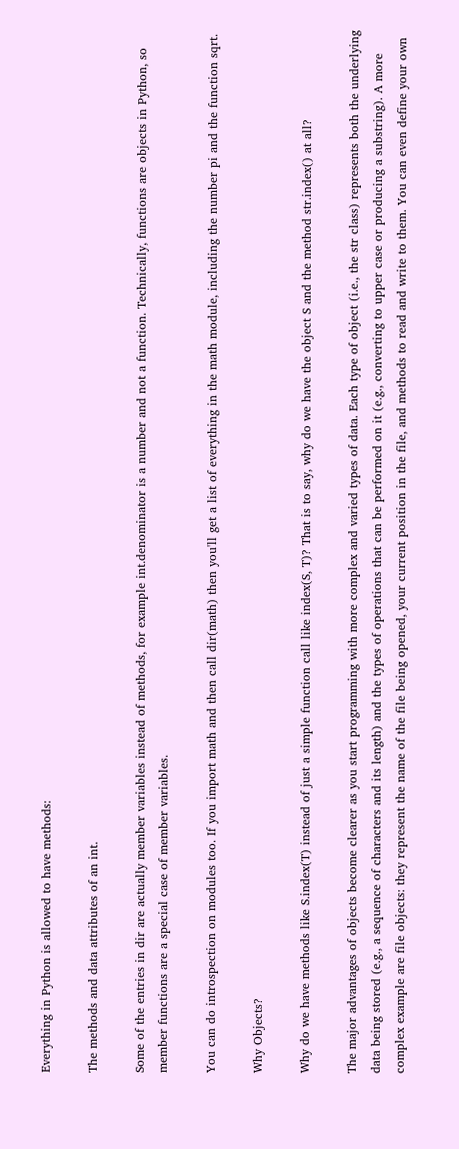Everything in Python is allowed to have methods:

The methods and data attributes of an int.

Some of the entries in dir are actually member variables instead of methods, for example int.denominator is a number and not a function. Technically, functions are objects in Python, so member functions are a special case of member variables.

You can do introspection on modules too. If you import math and then call dir(math) then you'll get a list of everything in the math module, including the number pi and the function sqrt.

Why Objects?

Why do we have methods like S.index(T) instead of just a simple function call like index(S, T)? That is to say, why do we have the object S and the method str.index() at all?

The major advantages of objects become clearer as you start programming with more complex and varied types of data. Each type of object (i.e., the str class) represents both the underlying data being stored (e.g., a sequence of characters and its length) and the types of operations that can be performed on it (e.g., converting to upper case or producing a substring). A more complex example are file objects: they represent the name of the file being opened, your current position in the file, and methods to read and write to them. You can even define your own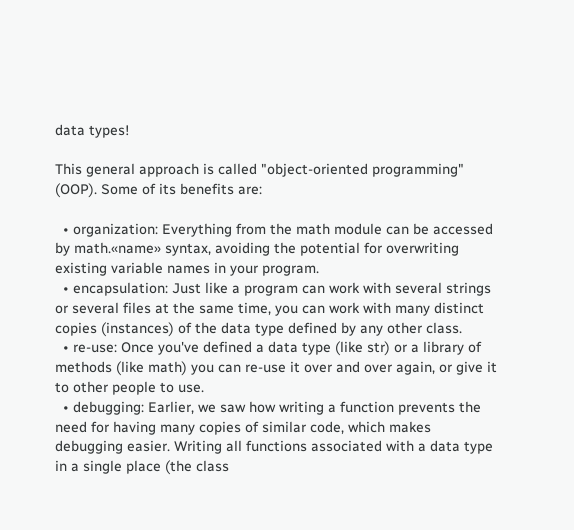data types!

This general approach is called "object-oriented programming" (OOP). Some of its benefits are:

  • organization: Everything from the math module can be accessed by math.«name» syntax, avoiding the potential for overwriting existing variable names in your program.
  • encapsulation: Just like a program can work with several strings or several files at the same time, you can work with many distinct copies (instances) of the data type defined by any other class.
  • re-use: Once you've defined a data type (like str) or a library of methods (like math) you can re-use it over and over again, or give it to other people to use.
  • debugging: Earlier, we saw how writing a function prevents the need for having many copies of similar code, which makes debugging easier. Writing all functions associated with a data type in a single place (the class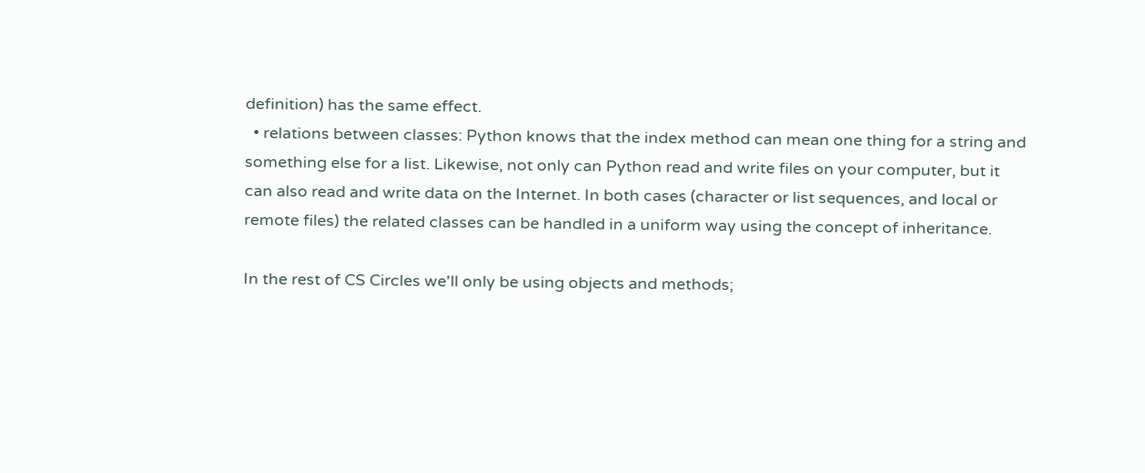definition) has the same effect.
  • relations between classes: Python knows that the index method can mean one thing for a string and something else for a list. Likewise, not only can Python read and write files on your computer, but it can also read and write data on the Internet. In both cases (character or list sequences, and local or remote files) the related classes can be handled in a uniform way using the concept of inheritance.

In the rest of CS Circles we'll only be using objects and methods;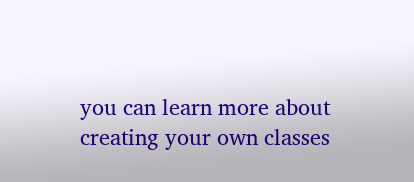you can learn more about creating your own classes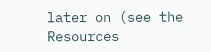later on (see the Resources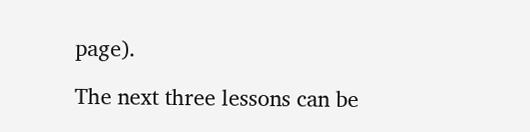page).

The next three lessons can be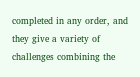completed in any order, and they give a variety of challenges combining the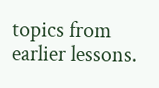topics from earlier lessons.